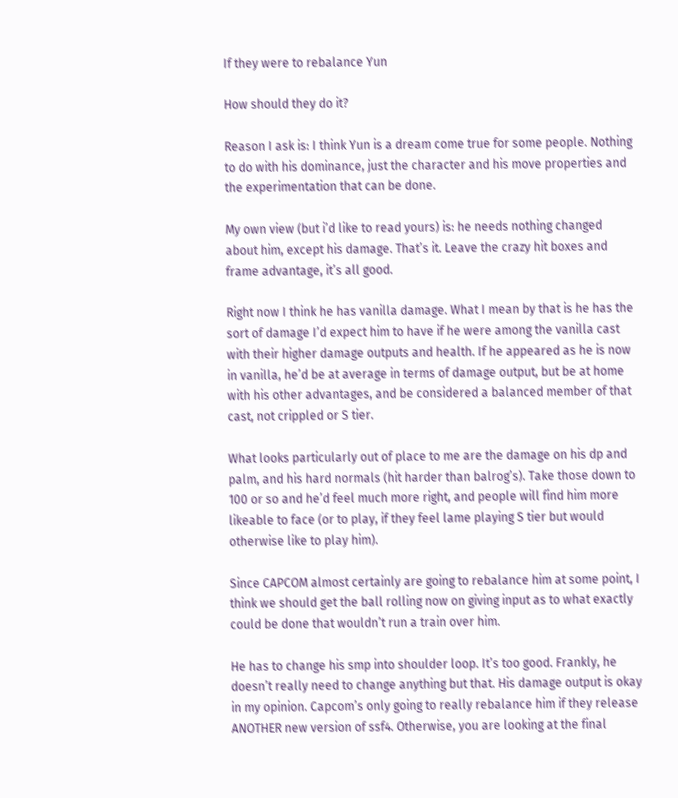If they were to rebalance Yun

How should they do it?

Reason I ask is: I think Yun is a dream come true for some people. Nothing to do with his dominance, just the character and his move properties and the experimentation that can be done.

My own view (but i’d like to read yours) is: he needs nothing changed about him, except his damage. That’s it. Leave the crazy hit boxes and frame advantage, it’s all good.

Right now I think he has vanilla damage. What I mean by that is he has the sort of damage I’d expect him to have if he were among the vanilla cast with their higher damage outputs and health. If he appeared as he is now in vanilla, he’d be at average in terms of damage output, but be at home with his other advantages, and be considered a balanced member of that cast, not crippled or S tier.

What looks particularly out of place to me are the damage on his dp and palm, and his hard normals (hit harder than balrog’s). Take those down to 100 or so and he’d feel much more right, and people will find him more likeable to face (or to play, if they feel lame playing S tier but would otherwise like to play him).

Since CAPCOM almost certainly are going to rebalance him at some point, I think we should get the ball rolling now on giving input as to what exactly could be done that wouldn’t run a train over him.

He has to change his smp into shoulder loop. It’s too good. Frankly, he doesn’t really need to change anything but that. His damage output is okay in my opinion. Capcom’s only going to really rebalance him if they release ANOTHER new version of ssf4. Otherwise, you are looking at the final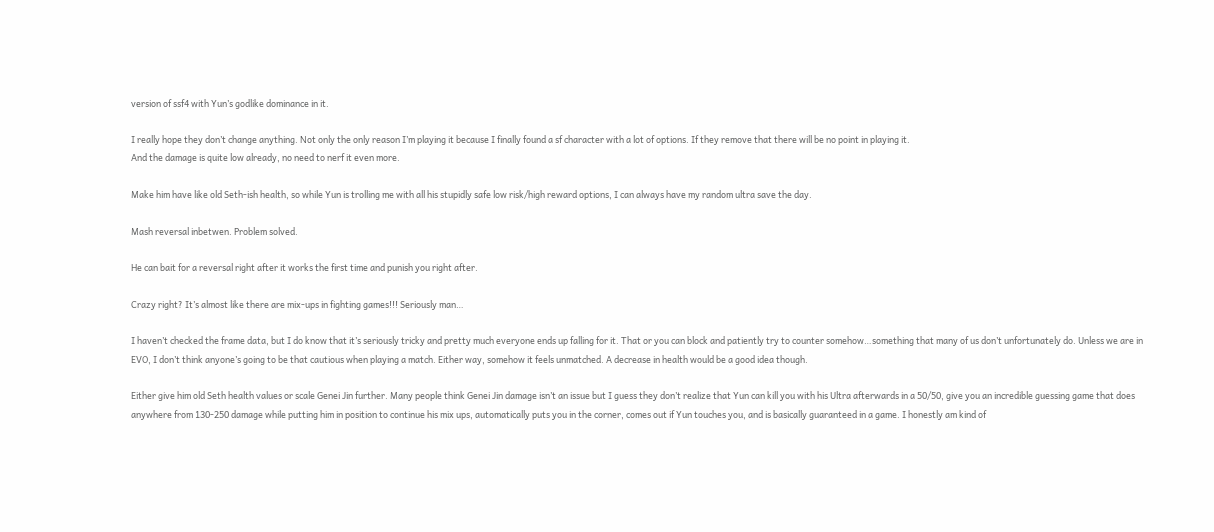version of ssf4 with Yun’s godlike dominance in it.

I really hope they don’t change anything. Not only the only reason I’m playing it because I finally found a sf character with a lot of options. If they remove that there will be no point in playing it.
And the damage is quite low already, no need to nerf it even more.

Make him have like old Seth-ish health, so while Yun is trolling me with all his stupidly safe low risk/high reward options, I can always have my random ultra save the day.

Mash reversal inbetwen. Problem solved.

He can bait for a reversal right after it works the first time and punish you right after.

Crazy right? It’s almost like there are mix-ups in fighting games!!! Seriously man…

I haven’t checked the frame data, but I do know that it’s seriously tricky and pretty much everyone ends up falling for it. That or you can block and patiently try to counter somehow…something that many of us don’t unfortunately do. Unless we are in EVO, I don’t think anyone’s going to be that cautious when playing a match. Either way, somehow it feels unmatched. A decrease in health would be a good idea though.

Either give him old Seth health values or scale Genei Jin further. Many people think Genei Jin damage isn’t an issue but I guess they don’t realize that Yun can kill you with his Ultra afterwards in a 50/50, give you an incredible guessing game that does anywhere from 130-250 damage while putting him in position to continue his mix ups, automatically puts you in the corner, comes out if Yun touches you, and is basically guaranteed in a game. I honestly am kind of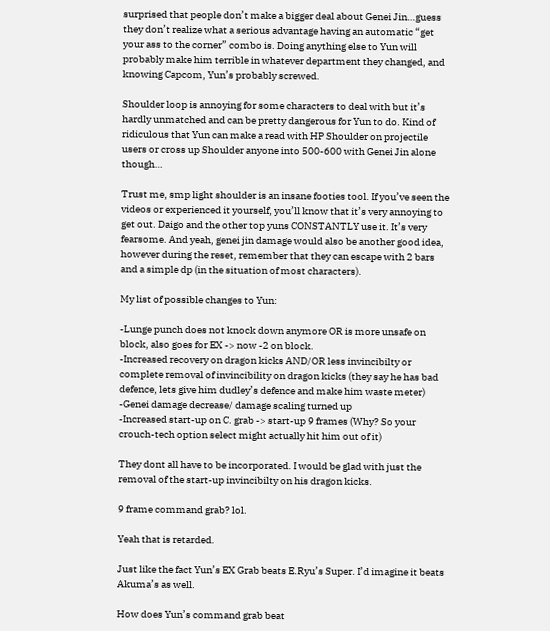surprised that people don’t make a bigger deal about Genei Jin…guess they don’t realize what a serious advantage having an automatic “get your ass to the corner” combo is. Doing anything else to Yun will probably make him terrible in whatever department they changed, and knowing Capcom, Yun’s probably screwed.

Shoulder loop is annoying for some characters to deal with but it’s hardly unmatched and can be pretty dangerous for Yun to do. Kind of ridiculous that Yun can make a read with HP Shoulder on projectile users or cross up Shoulder anyone into 500-600 with Genei Jin alone though…

Trust me, smp light shoulder is an insane footies tool. If you’ve seen the videos or experienced it yourself, you’ll know that it’s very annoying to get out. Daigo and the other top yuns CONSTANTLY use it. It’s very fearsome. And yeah, genei jin damage would also be another good idea, however during the reset, remember that they can escape with 2 bars and a simple dp (in the situation of most characters).

My list of possible changes to Yun:

-Lunge punch does not knock down anymore OR is more unsafe on block, also goes for EX -> now -2 on block.
-Increased recovery on dragon kicks AND/OR less invincibilty or complete removal of invincibility on dragon kicks (they say he has bad defence, lets give him dudley’s defence and make him waste meter)
-Genei damage decrease/ damage scaling turned up
-Increased start-up on C. grab -> start-up 9 frames (Why? So your crouch-tech option select might actually hit him out of it)

They dont all have to be incorporated. I would be glad with just the removal of the start-up invincibilty on his dragon kicks.

9 frame command grab? lol.

Yeah that is retarded.

Just like the fact Yun’s EX Grab beats E.Ryu’s Super. I’d imagine it beats Akuma’s as well.

How does Yun’s command grab beat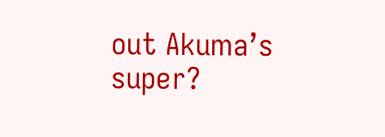out Akuma’s super?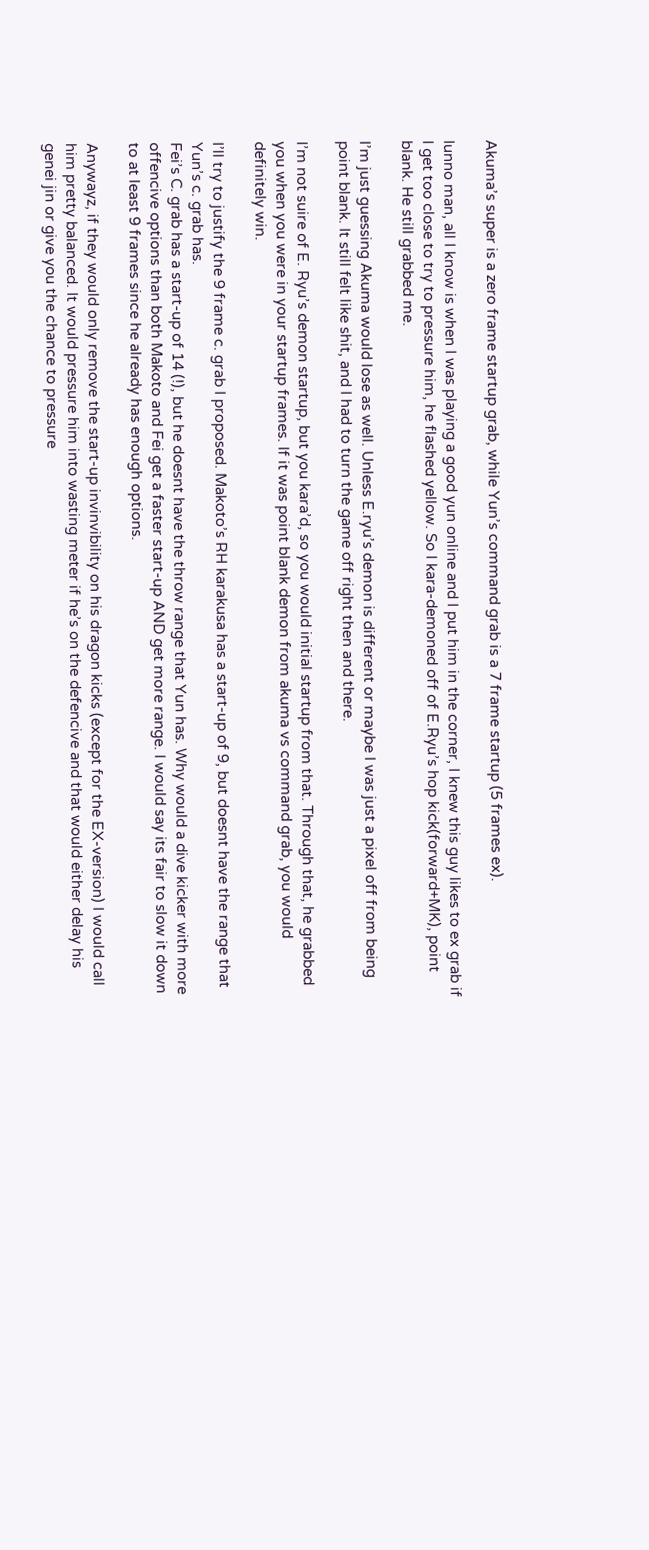Akuma’s super is a zero frame startup grab, while Yun’s command grab is a 7 frame startup (5 frames ex).

Iunno man, all I know is when I was playing a good yun online and I put him in the corner, I knew this guy likes to ex grab if I get too close to try to pressure him, he flashed yellow. So I kara-demoned off of E.Ryu’s hop kick(forward+MK), point blank. He still grabbed me.

I’m just guessing Akuma would lose as well. Unless E.ryu’s demon is different or maybe I was just a pixel off from being point blank. It still felt like shit, and I had to turn the game off right then and there.

I’m not suire of E. Ryu’s demon startup, but you kara’d, so you would initial startup from that. Through that, he grabbed you when you were in your startup frames. If it was point blank demon from akuma vs command grab, you would definitely win.

I’ll try to justify the 9 frame c. grab I proposed. Makoto’s RH karakusa has a start-up of 9, but doesnt have the range that Yun’s c. grab has.
Fei’s C. grab has a start-up of 14 (!), but he doesnt have the throw range that Yun has. Why would a dive kicker with more offencive options than both Makoto and Fei get a faster start-up AND get more range. I would say its fair to slow it down to at least 9 frames since he already has enough options.

Anywayz, if they would only remove the start-up invinvibility on his dragon kicks (except for the EX-version) I would call him pretty balanced. It would pressure him into wasting meter if he’s on the defencive and that would either delay his genei jin or give you the chance to pressure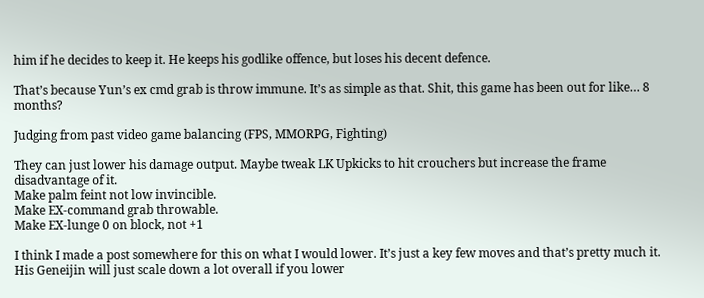him if he decides to keep it. He keeps his godlike offence, but loses his decent defence.

That’s because Yun’s ex cmd grab is throw immune. It’s as simple as that. Shit, this game has been out for like… 8 months?

Judging from past video game balancing (FPS, MMORPG, Fighting)

They can just lower his damage output. Maybe tweak LK Upkicks to hit crouchers but increase the frame disadvantage of it.
Make palm feint not low invincible.
Make EX-command grab throwable.
Make EX-lunge 0 on block, not +1

I think I made a post somewhere for this on what I would lower. It’s just a key few moves and that’s pretty much it. His Geneijin will just scale down a lot overall if you lower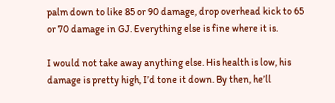palm down to like 85 or 90 damage, drop overhead kick to 65 or 70 damage in GJ. Everything else is fine where it is.

I would not take away anything else. His health is low, his damage is pretty high, I’d tone it down. By then, he’ll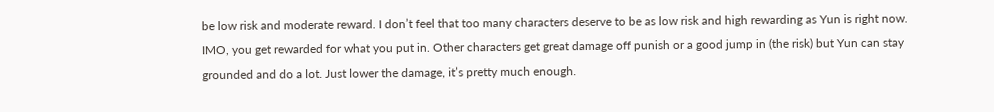be low risk and moderate reward. I don’t feel that too many characters deserve to be as low risk and high rewarding as Yun is right now. IMO, you get rewarded for what you put in. Other characters get great damage off punish or a good jump in (the risk) but Yun can stay grounded and do a lot. Just lower the damage, it’s pretty much enough.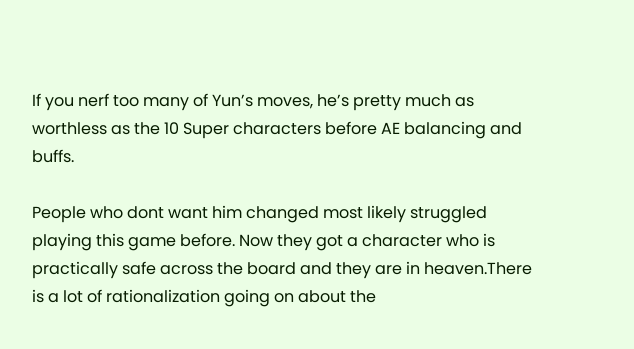If you nerf too many of Yun’s moves, he’s pretty much as worthless as the 10 Super characters before AE balancing and buffs.

People who dont want him changed most likely struggled playing this game before. Now they got a character who is practically safe across the board and they are in heaven.There is a lot of rationalization going on about the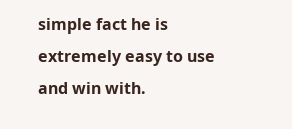simple fact he is extremely easy to use and win with.